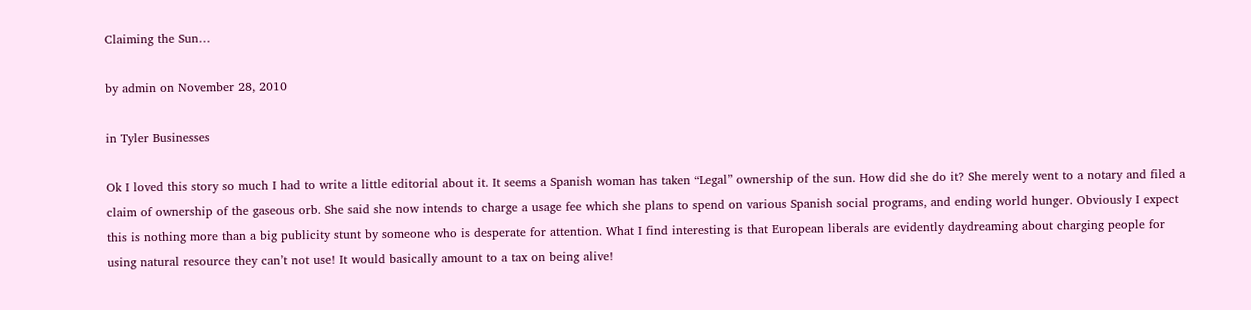Claiming the Sun…

by admin on November 28, 2010

in Tyler Businesses

Ok I loved this story so much I had to write a little editorial about it. It seems a Spanish woman has taken “Legal” ownership of the sun. How did she do it? She merely went to a notary and filed a claim of ownership of the gaseous orb. She said she now intends to charge a usage fee which she plans to spend on various Spanish social programs, and ending world hunger. Obviously I expect this is nothing more than a big publicity stunt by someone who is desperate for attention. What I find interesting is that European liberals are evidently daydreaming about charging people for using natural resource they can’t not use! It would basically amount to a tax on being alive!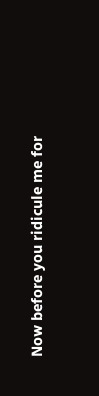Now before you ridicule me for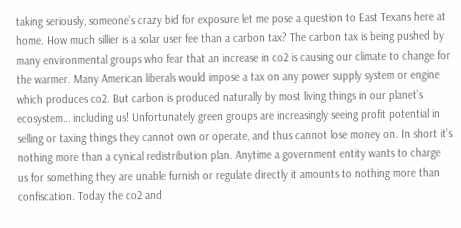taking seriously, someone’s crazy bid for exposure let me pose a question to East Texans here at home. How much sillier is a solar user fee than a carbon tax? The carbon tax is being pushed by many environmental groups who fear that an increase in co2 is causing our climate to change for the warmer. Many American liberals would impose a tax on any power supply system or engine which produces co2. But carbon is produced naturally by most living things in our planet’s ecosystem… including us! Unfortunately green groups are increasingly seeing profit potential in selling or taxing things they cannot own or operate, and thus cannot lose money on. In short it’s nothing more than a cynical redistribution plan. Anytime a government entity wants to charge us for something they are unable furnish or regulate directly it amounts to nothing more than confiscation. Today the co2 and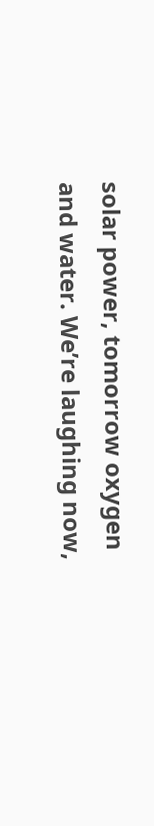solar power, tomorrow oxygen and water. We’re laughing now,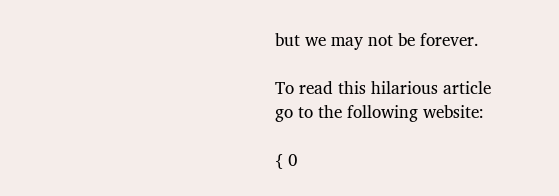but we may not be forever.

To read this hilarious article go to the following website:

{ 0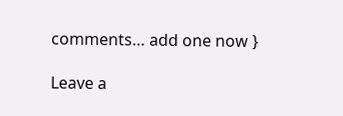comments… add one now }

Leave a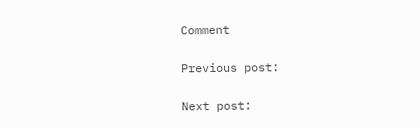Comment

Previous post:

Next post: